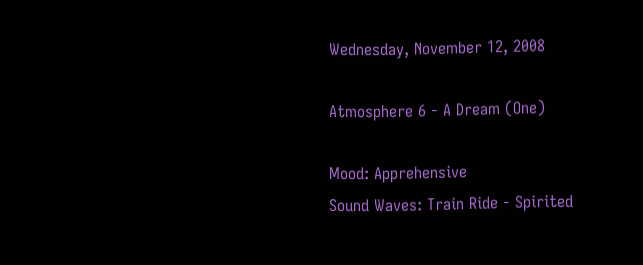Wednesday, November 12, 2008

Atmosphere 6 - A Dream (One)

Mood: Apprehensive
Sound Waves: Train Ride - Spirited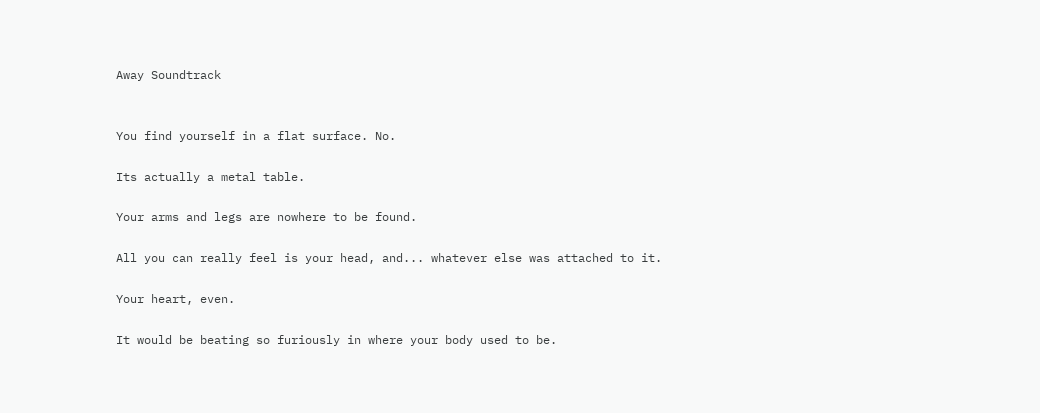Away Soundtrack


You find yourself in a flat surface. No.

Its actually a metal table.

Your arms and legs are nowhere to be found.

All you can really feel is your head, and... whatever else was attached to it.

Your heart, even.

It would be beating so furiously in where your body used to be.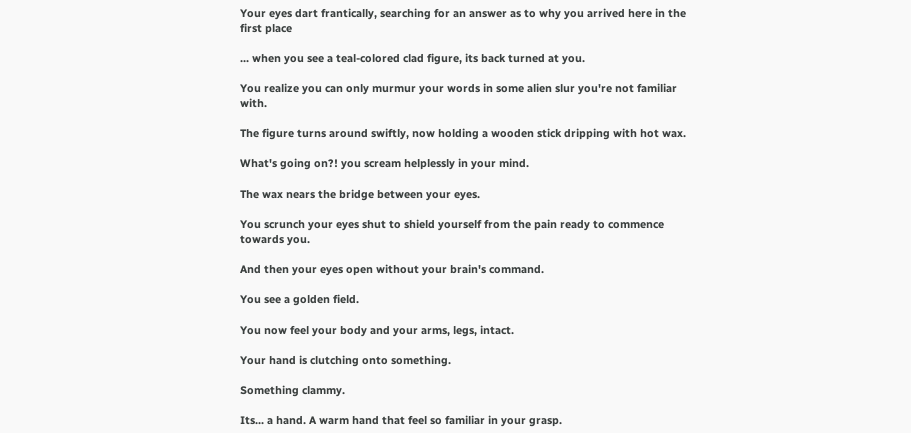Your eyes dart frantically, searching for an answer as to why you arrived here in the first place

... when you see a teal-colored clad figure, its back turned at you.

You realize you can only murmur your words in some alien slur you're not familiar with.

The figure turns around swiftly, now holding a wooden stick dripping with hot wax.

What's going on?! you scream helplessly in your mind.

The wax nears the bridge between your eyes.

You scrunch your eyes shut to shield yourself from the pain ready to commence towards you.

And then your eyes open without your brain's command.

You see a golden field.

You now feel your body and your arms, legs, intact.

Your hand is clutching onto something.

Something clammy.

Its... a hand. A warm hand that feel so familiar in your grasp.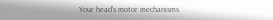Your head's motor mechanisms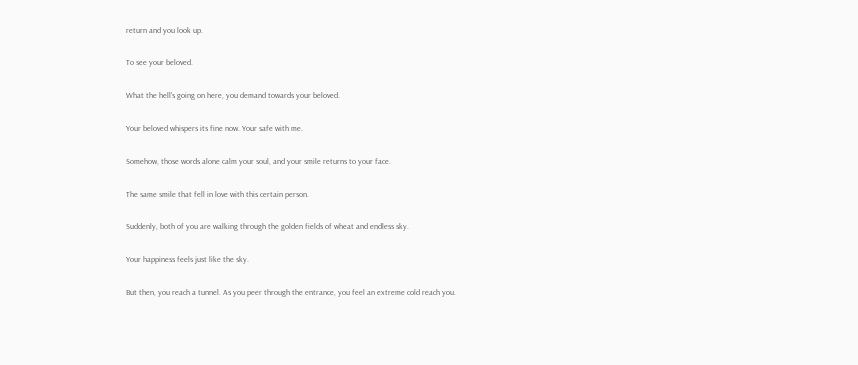return and you look up.

To see your beloved.

What the hell's going on here, you demand towards your beloved.

Your beloved whispers its fine now. Your safe with me.

Somehow, those words alone calm your soul, and your smile returns to your face.

The same smile that fell in love with this certain person.

Suddenly, both of you are walking through the golden fields of wheat and endless sky.

Your happiness feels just like the sky.

But then, you reach a tunnel. As you peer through the entrance, you feel an extreme cold reach you.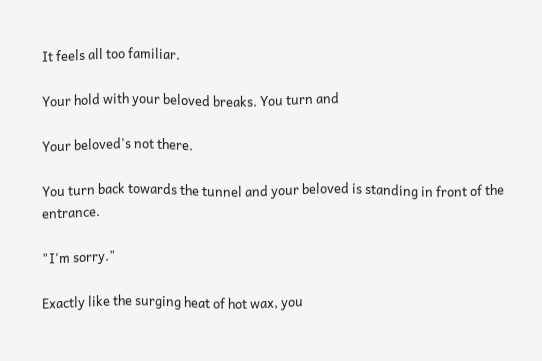It feels all too familiar.

Your hold with your beloved breaks. You turn and

Your beloved's not there.

You turn back towards the tunnel and your beloved is standing in front of the entrance.

"I'm sorry."

Exactly like the surging heat of hot wax, you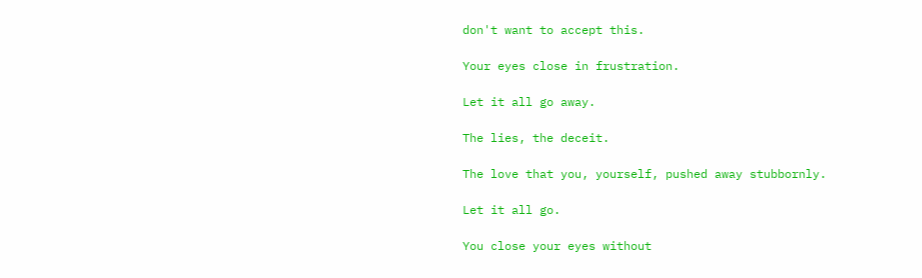don't want to accept this.

Your eyes close in frustration.

Let it all go away.

The lies, the deceit.

The love that you, yourself, pushed away stubbornly.

Let it all go.

You close your eyes without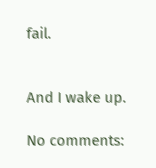fail.


And I wake up.

No comments: